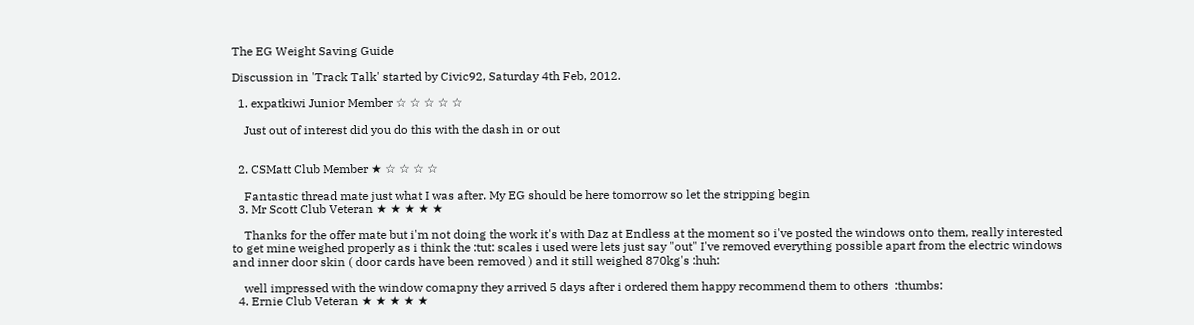The EG Weight Saving Guide

Discussion in 'Track Talk' started by Civic92, Saturday 4th Feb, 2012.

  1. expatkiwi Junior Member ☆ ☆ ☆ ☆ ☆

    Just out of interest did you do this with the dash in or out


  2. CSMatt Club Member ★ ☆ ☆ ☆ ☆

    Fantastic thread mate just what I was after. My EG should be here tomorrow so let the stripping begin
  3. Mr Scott Club Veteran ★ ★ ★ ★ ★

    Thanks for the offer mate but i'm not doing the work it's with Daz at Endless at the moment so i've posted the windows onto them, really interested to get mine weighed properly as i think the :tut: scales i used were lets just say "out" I've removed everything possible apart from the electric windows and inner door skin ( door cards have been removed ) and it still weighed 870kg's :huh:

    well impressed with the window comapny they arrived 5 days after i ordered them happy recommend them to others  :thumbs:
  4. Ernie Club Veteran ★ ★ ★ ★ ★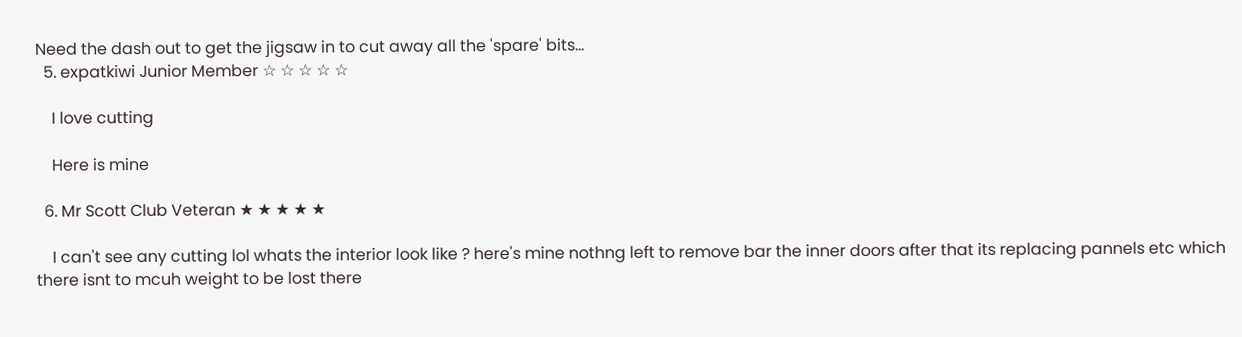Need the dash out to get the jigsaw in to cut away all the 'spare' bits...
  5. expatkiwi Junior Member ☆ ☆ ☆ ☆ ☆

    I love cutting

    Here is mine

  6. Mr Scott Club Veteran ★ ★ ★ ★ ★

    I can't see any cutting lol whats the interior look like ? here's mine nothng left to remove bar the inner doors after that its replacing pannels etc which there isnt to mcuh weight to be lost there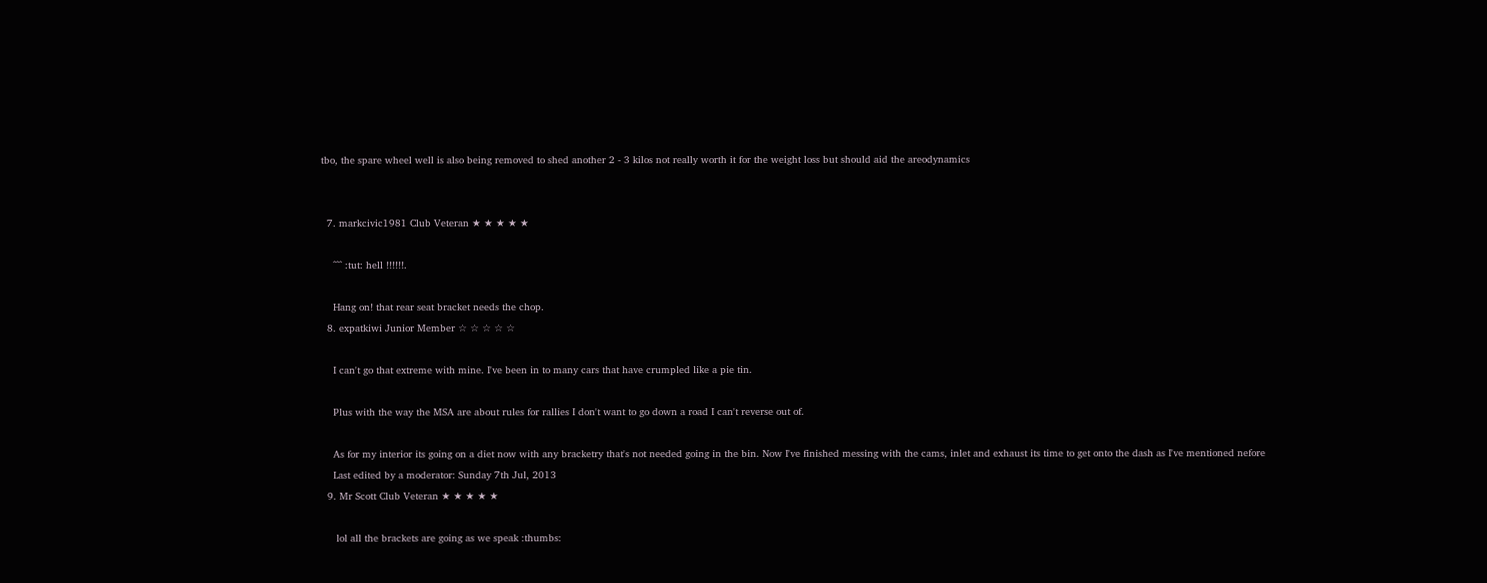tbo, the spare wheel well is also being removed to shed another 2 - 3 kilos not really worth it for the weight loss but should aid the areodynamics


  7. markcivic1981 Club Veteran ★ ★ ★ ★ ★

    ^^^ :tut: hell !!!!!!.

    Hang on! that rear seat bracket needs the chop.
  8. expatkiwi Junior Member ☆ ☆ ☆ ☆ ☆

    I can't go that extreme with mine. I've been in to many cars that have crumpled like a pie tin.

    Plus with the way the MSA are about rules for rallies I don't want to go down a road I can't reverse out of.

    As for my interior its going on a diet now with any bracketry that's not needed going in the bin. Now I've finished messing with the cams, inlet and exhaust its time to get onto the dash as I've mentioned nefore
    Last edited by a moderator: Sunday 7th Jul, 2013
  9. Mr Scott Club Veteran ★ ★ ★ ★ ★

     lol all the brackets are going as we speak :thumbs: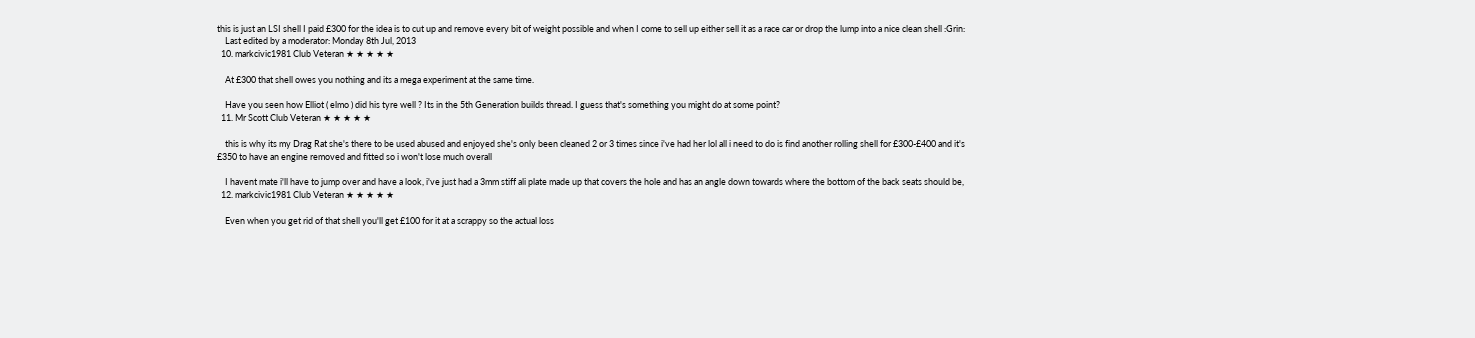this is just an LSI shell I paid £300 for the idea is to cut up and remove every bit of weight possible and when I come to sell up either sell it as a race car or drop the lump into a nice clean shell :Grin:
    Last edited by a moderator: Monday 8th Jul, 2013
  10. markcivic1981 Club Veteran ★ ★ ★ ★ ★

    At £300 that shell owes you nothing and its a mega experiment at the same time.

    Have you seen how Elliot ( elmo ) did his tyre well ? Its in the 5th Generation builds thread. I guess that's something you might do at some point?
  11. Mr Scott Club Veteran ★ ★ ★ ★ ★

    this is why its my Drag Rat she's there to be used abused and enjoyed she's only been cleaned 2 or 3 times since i've had her lol all i need to do is find another rolling shell for £300-£400 and it's £350 to have an engine removed and fitted so i won't lose much overall

    I havent mate i'll have to jump over and have a look, i've just had a 3mm stiff ali plate made up that covers the hole and has an angle down towards where the bottom of the back seats should be,
  12. markcivic1981 Club Veteran ★ ★ ★ ★ ★

    Even when you get rid of that shell you'll get £100 for it at a scrappy so the actual loss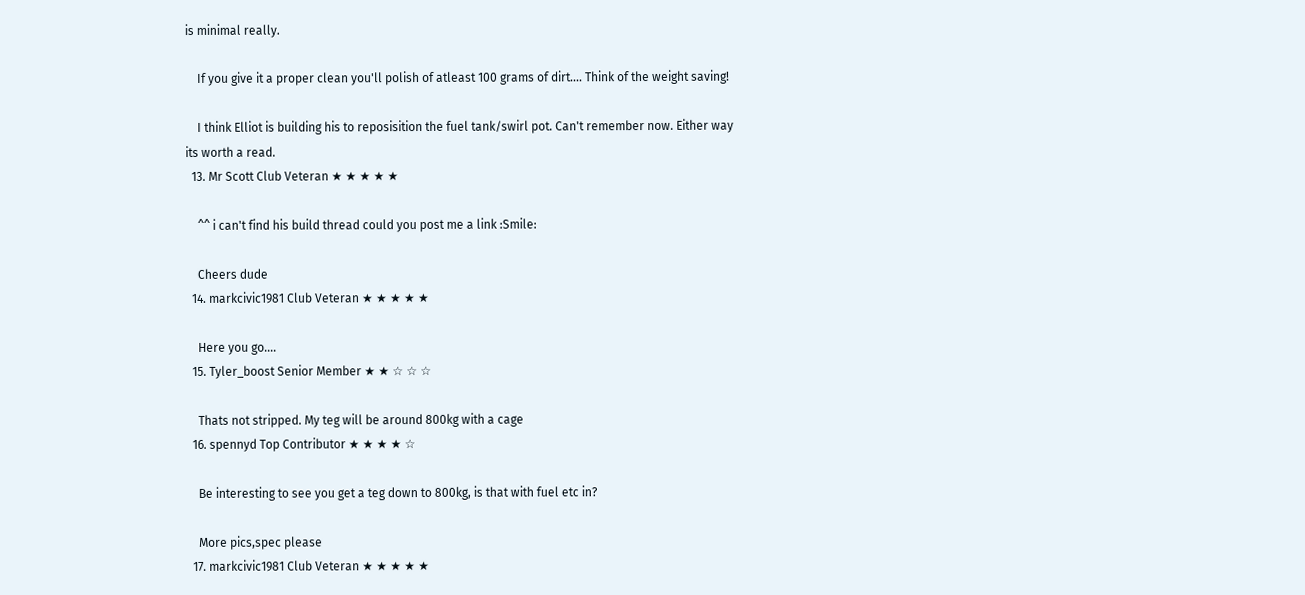is minimal really.

    If you give it a proper clean you'll polish of atleast 100 grams of dirt.... Think of the weight saving!

    I think Elliot is building his to reposisition the fuel tank/swirl pot. Can't remember now. Either way its worth a read.
  13. Mr Scott Club Veteran ★ ★ ★ ★ ★

    ^^ i can't find his build thread could you post me a link :Smile:

    Cheers dude
  14. markcivic1981 Club Veteran ★ ★ ★ ★ ★

    Here you go....
  15. Tyler_boost Senior Member ★ ★ ☆ ☆ ☆

    Thats not stripped. My teg will be around 800kg with a cage
  16. spennyd Top Contributor ★ ★ ★ ★ ☆

    Be interesting to see you get a teg down to 800kg, is that with fuel etc in?

    More pics,spec please
  17. markcivic1981 Club Veteran ★ ★ ★ ★ ★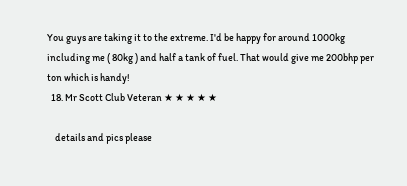You guys are taking it to the extreme. I'd be happy for around 1000kg including me ( 80kg ) and half a tank of fuel. That would give me 200bhp per ton which is handy!
  18. Mr Scott Club Veteran ★ ★ ★ ★ ★

    details and pics please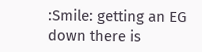:Smile: getting an EG down there is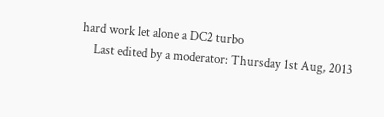hard work let alone a DC2 turbo
    Last edited by a moderator: Thursday 1st Aug, 2013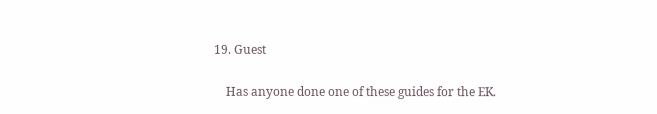19. Guest

    Has anyone done one of these guides for the EK.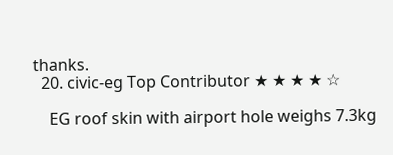thanks.
  20. civic-eg Top Contributor ★ ★ ★ ★ ☆

    EG roof skin with airport hole weighs 7.3kg